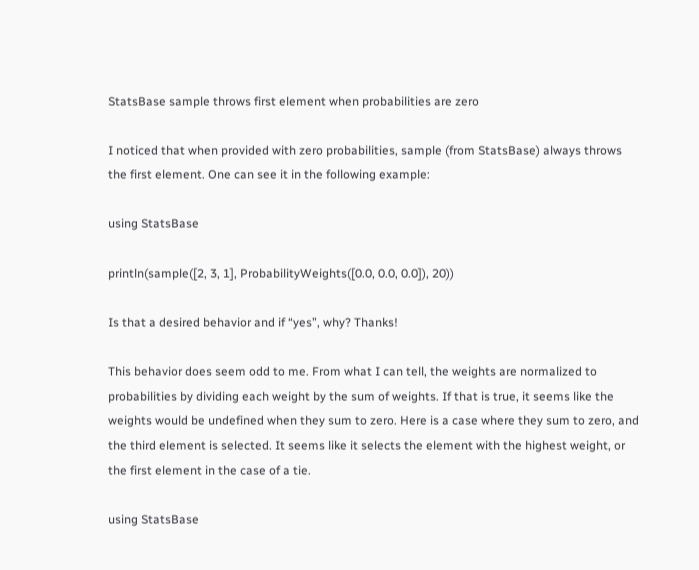StatsBase sample throws first element when probabilities are zero

I noticed that when provided with zero probabilities, sample (from StatsBase) always throws the first element. One can see it in the following example:

using StatsBase

println(sample([2, 3, 1], ProbabilityWeights([0.0, 0.0, 0.0]), 20))

Is that a desired behavior and if “yes”, why? Thanks!

This behavior does seem odd to me. From what I can tell, the weights are normalized to probabilities by dividing each weight by the sum of weights. If that is true, it seems like the weights would be undefined when they sum to zero. Here is a case where they sum to zero, and the third element is selected. It seems like it selects the element with the highest weight, or the first element in the case of a tie.

using StatsBase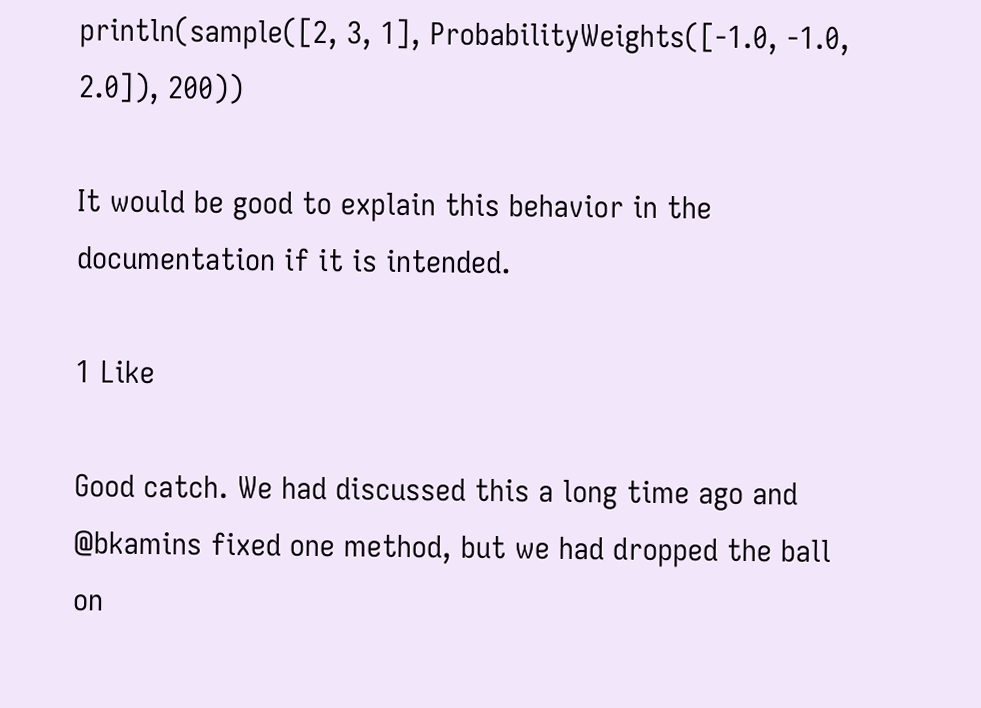println(sample([2, 3, 1], ProbabilityWeights([-1.0, -1.0, 2.0]), 200))

It would be good to explain this behavior in the documentation if it is intended.

1 Like

Good catch. We had discussed this a long time ago and @bkamins fixed one method, but we had dropped the ball on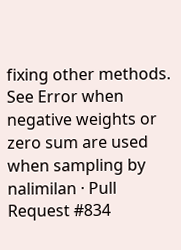fixing other methods. See Error when negative weights or zero sum are used when sampling by nalimilan · Pull Request #834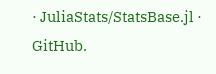· JuliaStats/StatsBase.jl · GitHub.